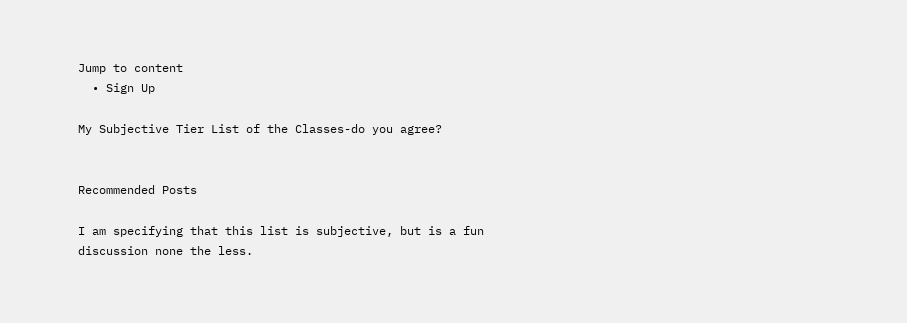Jump to content
  • Sign Up

My Subjective Tier List of the Classes-do you agree?


Recommended Posts

I am specifying that this list is subjective, but is a fun discussion none the less.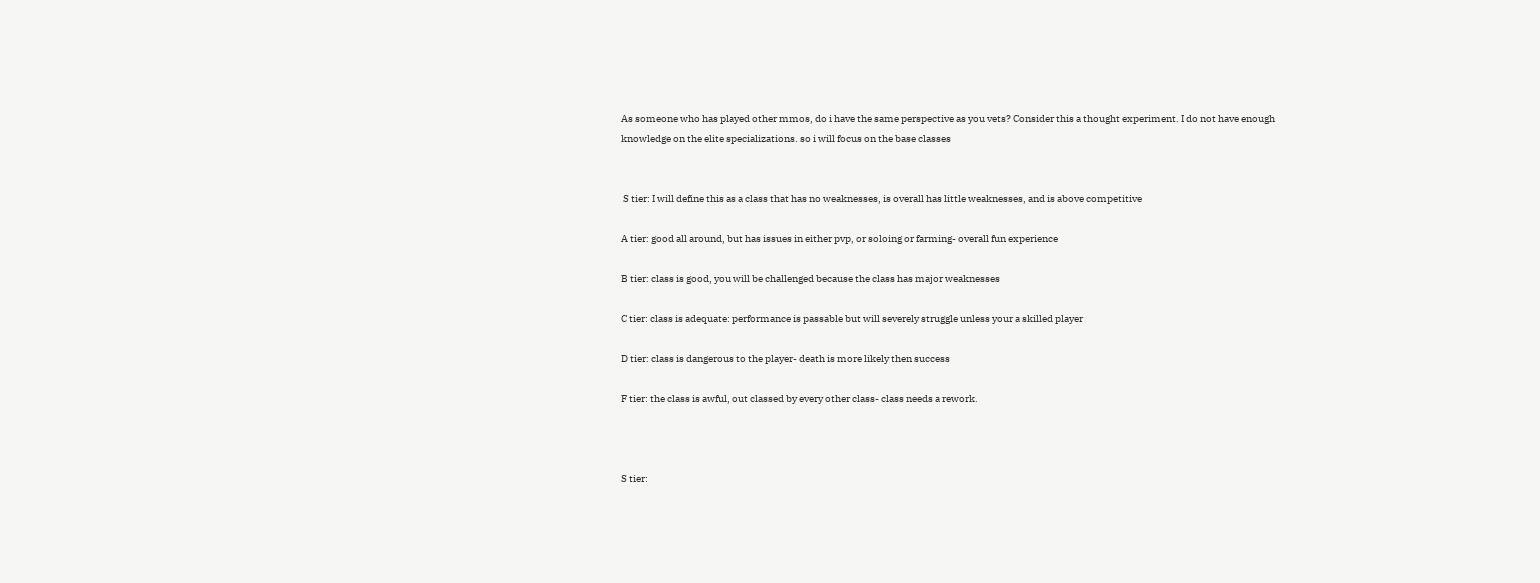As someone who has played other mmos, do i have the same perspective as you vets? Consider this a thought experiment. I do not have enough knowledge on the elite specializations. so i will focus on the base classes


 S tier: I will define this as a class that has no weaknesses, is overall has little weaknesses, and is above competitive

A tier: good all around, but has issues in either pvp, or soloing or farming- overall fun experience

B tier: class is good, you will be challenged because the class has major weaknesses

C tier: class is adequate: performance is passable but will severely struggle unless your a skilled player

D tier: class is dangerous to the player- death is more likely then success

F tier: the class is awful, out classed by every other class- class needs a rework.



S tier: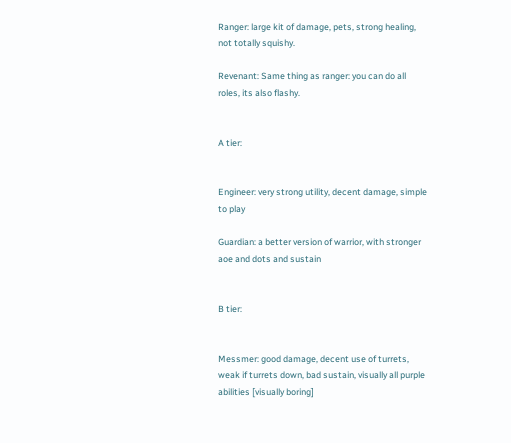Ranger: large kit of damage, pets, strong healing, not totally squishy.

Revenant: Same thing as ranger: you can do all roles, its also flashy.


A tier:


Engineer: very strong utility, decent damage, simple to play

Guardian: a better version of warrior, with stronger aoe and dots and sustain


B tier:


Messmer: good damage, decent use of turrets, weak if turrets down, bad sustain, visually all purple abilities [visually boring]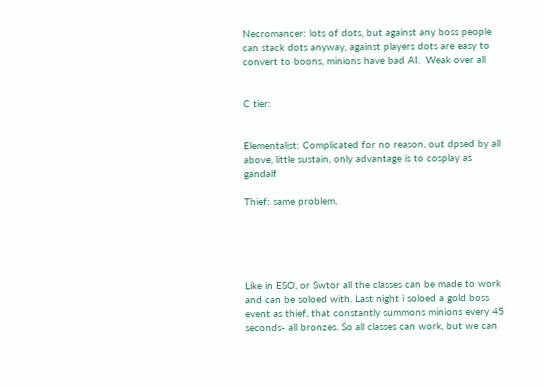Necromancer: lots of dots, but against any boss people can stack dots anyway, against players dots are easy to convert to boons, minions have bad AI.  Weak over all


C tier:


Elementalist: Complicated for no reason, out dpsed by all above, little sustain, only advantage is to cosplay as gandalf

Thief: same problem.





Like in ESO, or Swtor all the classes can be made to work and can be soloed with. Last night i soloed a gold boss event as thief, that constantly summons minions every 45 seconds- all bronzes. So all classes can work, but we can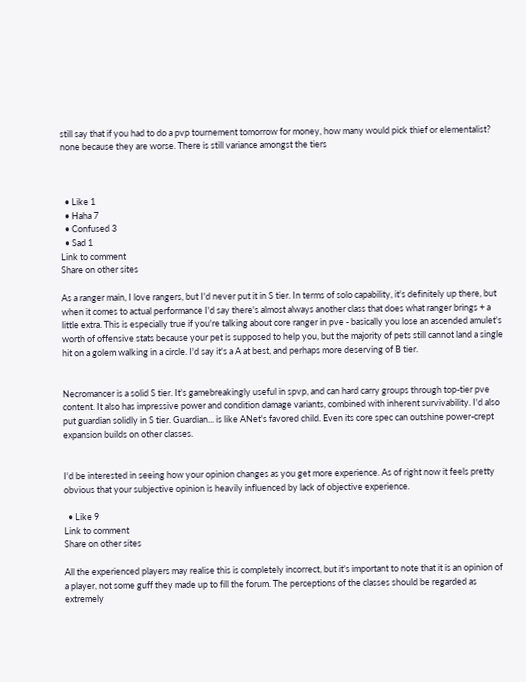still say that if you had to do a pvp tournement tomorrow for money, how many would pick thief or elementalist? none because they are worse. There is still variance amongst the tiers



  • Like 1
  • Haha 7
  • Confused 3
  • Sad 1
Link to comment
Share on other sites

As a ranger main, I love rangers, but I'd never put it in S tier. In terms of solo capability, it's definitely up there, but when it comes to actual performance I'd say there's almost always another class that does what ranger brings + a little extra. This is especially true if you're talking about core ranger in pve - basically you lose an ascended amulet's worth of offensive stats because your pet is supposed to help you, but the majority of pets still cannot land a single hit on a golem walking in a circle. I'd say it's a A at best, and perhaps more deserving of B tier.


Necromancer is a solid S tier. It's gamebreakingly useful in spvp, and can hard carry groups through top-tier pve content. It also has impressive power and condition damage variants, combined with inherent survivability. I'd also put guardian solidly in S tier. Guardian... is like ANet's favored child. Even its core spec can outshine power-crept expansion builds on other classes.


I'd be interested in seeing how your opinion changes as you get more experience. As of right now it feels pretty obvious that your subjective opinion is heavily influenced by lack of objective experience.

  • Like 9
Link to comment
Share on other sites

All the experienced players may realise this is completely incorrect, but it's important to note that it is an opinion of a player, not some guff they made up to fill the forum. The perceptions of the classes should be regarded as extremely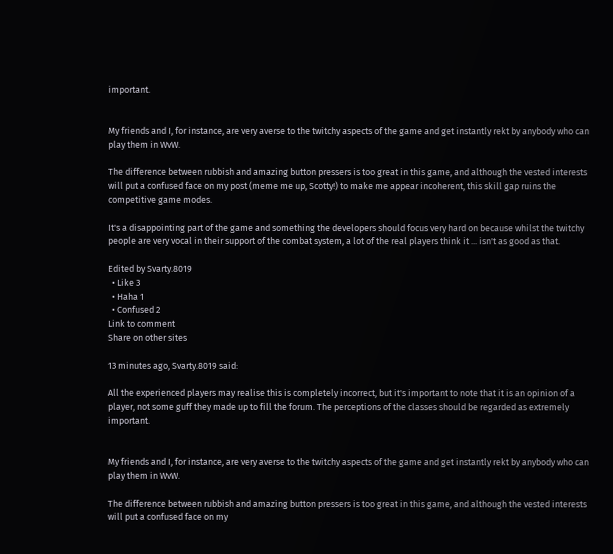important.


My friends and I, for instance, are very averse to the twitchy aspects of the game and get instantly rekt by anybody who can play them in WvW.

The difference between rubbish and amazing button pressers is too great in this game, and although the vested interests will put a confused face on my post (meme me up, Scotty!) to make me appear incoherent, this skill gap ruins the competitive game modes.

It's a disappointing part of the game and something the developers should focus very hard on because whilst the twitchy people are very vocal in their support of the combat system, a lot of the real players think it ... isn't as good as that.

Edited by Svarty.8019
  • Like 3
  • Haha 1
  • Confused 2
Link to comment
Share on other sites

13 minutes ago, Svarty.8019 said:

All the experienced players may realise this is completely incorrect, but it's important to note that it is an opinion of a player, not some guff they made up to fill the forum. The perceptions of the classes should be regarded as extremely important.


My friends and I, for instance, are very averse to the twitchy aspects of the game and get instantly rekt by anybody who can play them in WvW.

The difference between rubbish and amazing button pressers is too great in this game, and although the vested interests will put a confused face on my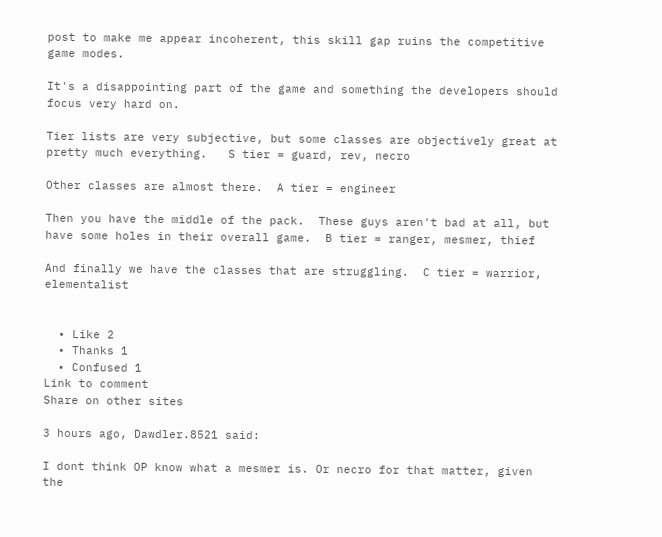post to make me appear incoherent, this skill gap ruins the competitive game modes.

It's a disappointing part of the game and something the developers should focus very hard on.

Tier lists are very subjective, but some classes are objectively great at pretty much everything.   S tier = guard, rev, necro

Other classes are almost there.  A tier = engineer

Then you have the middle of the pack.  These guys aren't bad at all, but have some holes in their overall game.  B tier = ranger, mesmer, thief

And finally we have the classes that are struggling.  C tier = warrior, elementalist


  • Like 2
  • Thanks 1
  • Confused 1
Link to comment
Share on other sites

3 hours ago, Dawdler.8521 said:

I dont think OP know what a mesmer is. Or necro for that matter, given the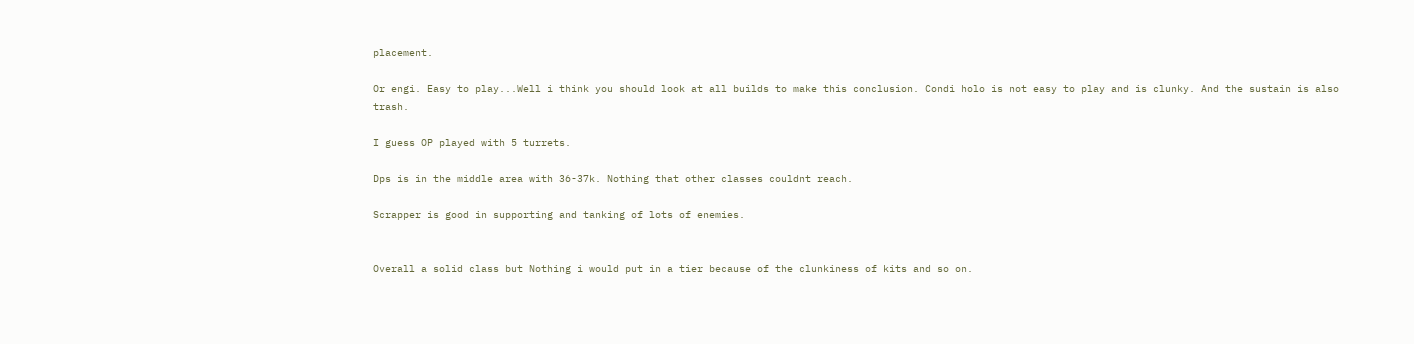placement.

Or engi. Easy to play...Well i think you should look at all builds to make this conclusion. Condi holo is not easy to play and is clunky. And the sustain is also trash.

I guess OP played with 5 turrets.

Dps is in the middle area with 36-37k. Nothing that other classes couldnt reach.

Scrapper is good in supporting and tanking of lots of enemies.


Overall a solid class but Nothing i would put in a tier because of the clunkiness of kits and so on.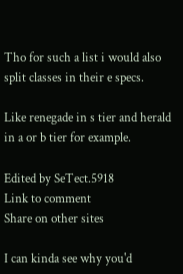Tho for such a list i would also split classes in their e specs.

Like renegade in s tier and herald in a or b tier for example.

Edited by SeTect.5918
Link to comment
Share on other sites

I can kinda see why you'd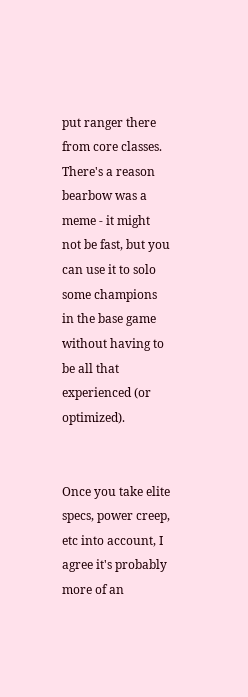put ranger there from core classes. There's a reason bearbow was a meme - it might not be fast, but you can use it to solo some champions in the base game without having to be all that experienced (or optimized).


Once you take elite specs, power creep, etc into account, I agree it's probably more of an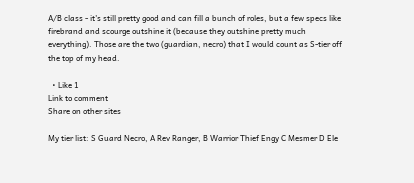A/B class - it's still pretty good and can fill a bunch of roles, but a few specs like firebrand and scourge outshine it (because they outshine pretty much everything). Those are the two (guardian, necro) that I would count as S-tier off the top of my head.

  • Like 1
Link to comment
Share on other sites

My tier list: S Guard Necro, A Rev Ranger, B Warrior Thief Engy C Mesmer D Ele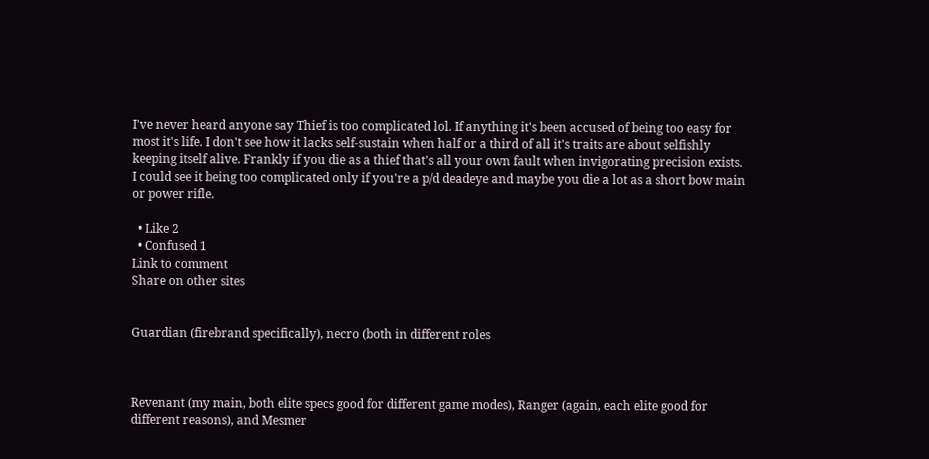I've never heard anyone say Thief is too complicated lol. If anything it's been accused of being too easy for most it's life. I don't see how it lacks self-sustain when half or a third of all it's traits are about selfishly keeping itself alive. Frankly if you die as a thief that's all your own fault when invigorating precision exists.
I could see it being too complicated only if you're a p/d deadeye and maybe you die a lot as a short bow main or power rifle.

  • Like 2
  • Confused 1
Link to comment
Share on other sites


Guardian (firebrand specifically), necro (both in different roles



Revenant (my main, both elite specs good for different game modes), Ranger (again, each elite good for different reasons), and Mesmer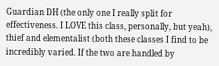Guardian DH (the only one I really split for effectiveness. I LOVE this class, personally, but yeah), thief and elementalist (both these classes I find to be incredibly varied. If the two are handled by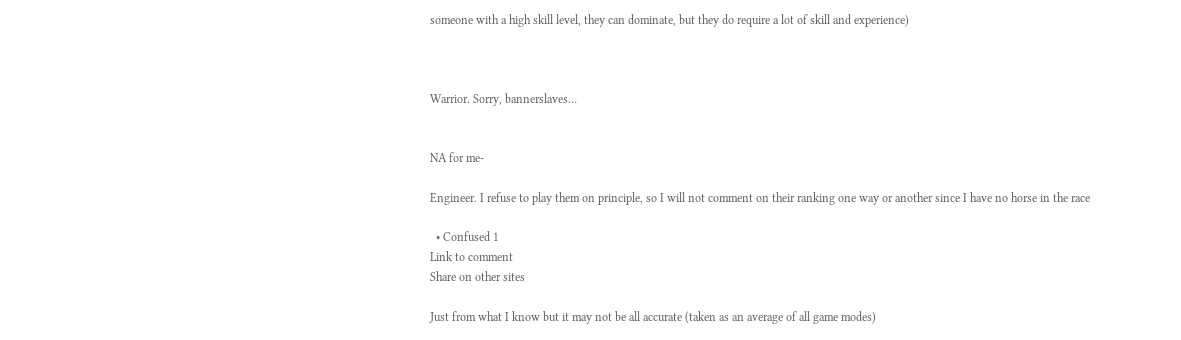someone with a high skill level, they can dominate, but they do require a lot of skill and experience)



Warrior. Sorry, bannerslaves…


NA for me-

Engineer. I refuse to play them on principle, so I will not comment on their ranking one way or another since I have no horse in the race

  • Confused 1
Link to comment
Share on other sites

Just from what I know but it may not be all accurate (taken as an average of all game modes)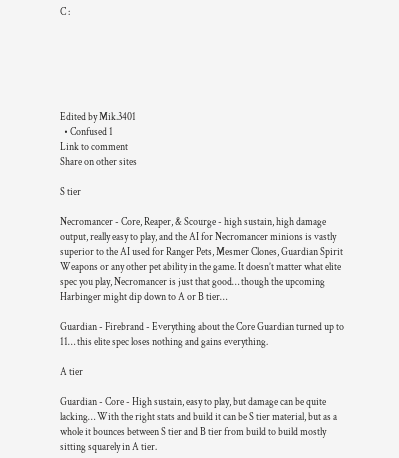C :






Edited by Mik.3401
  • Confused 1
Link to comment
Share on other sites

S tier

Necromancer - Core, Reaper, & Scourge - high sustain, high damage output, really easy to play, and the AI for Necromancer minions is vastly superior to the AI used for Ranger Pets, Mesmer Clones, Guardian Spirit Weapons or any other pet ability in the game. It doesn’t matter what elite spec you play, Necromancer is just that good… though the upcoming Harbinger might dip down to A or B tier…

Guardian - Firebrand - Everything about the Core Guardian turned up to 11… this elite spec loses nothing and gains everything.

A tier

Guardian - Core - High sustain, easy to play, but damage can be quite lacking… With the right stats and build it can be S tier material, but as a whole it bounces between S tier and B tier from build to build mostly sitting squarely in A tier.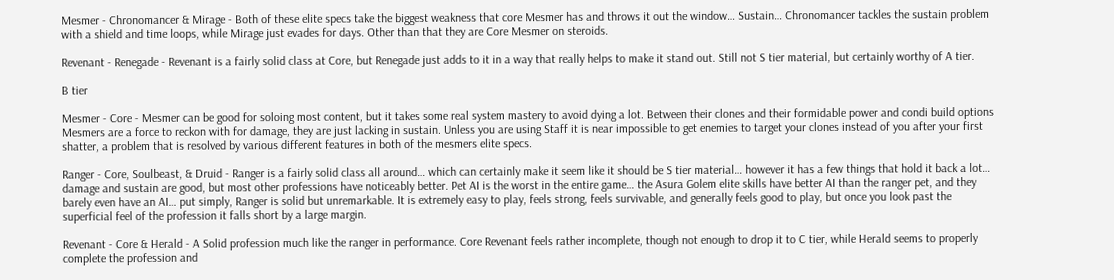Mesmer - Chronomancer & Mirage - Both of these elite specs take the biggest weakness that core Mesmer has and throws it out the window… Sustain… Chronomancer tackles the sustain problem with a shield and time loops, while Mirage just evades for days. Other than that they are Core Mesmer on steroids.

Revenant - Renegade - Revenant is a fairly solid class at Core, but Renegade just adds to it in a way that really helps to make it stand out. Still not S tier material, but certainly worthy of A tier.

B tier

Mesmer - Core - Mesmer can be good for soloing most content, but it takes some real system mastery to avoid dying a lot. Between their clones and their formidable power and condi build options Mesmers are a force to reckon with for damage, they are just lacking in sustain. Unless you are using Staff it is near impossible to get enemies to target your clones instead of you after your first shatter, a problem that is resolved by various different features in both of the mesmers elite specs.

Ranger - Core, Soulbeast, & Druid - Ranger is a fairly solid class all around… which can certainly make it seem like it should be S tier material… however it has a few things that hold it back a lot… damage and sustain are good, but most other professions have noticeably better. Pet AI is the worst in the entire game… the Asura Golem elite skills have better AI than the ranger pet, and they barely even have an AI… put simply, Ranger is solid but unremarkable. It is extremely easy to play, feels strong, feels survivable, and generally feels good to play, but once you look past the superficial feel of the profession it falls short by a large margin.

Revenant - Core & Herald - A Solid profession much like the ranger in performance. Core Revenant feels rather incomplete, though not enough to drop it to C tier, while Herald seems to properly complete the profession and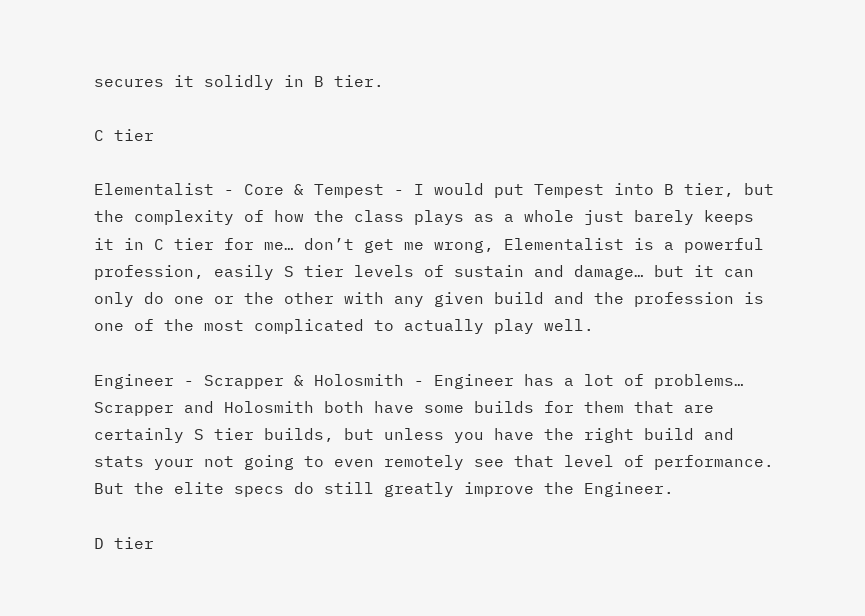secures it solidly in B tier.

C tier

Elementalist - Core & Tempest - I would put Tempest into B tier, but the complexity of how the class plays as a whole just barely keeps it in C tier for me… don’t get me wrong, Elementalist is a powerful profession, easily S tier levels of sustain and damage… but it can only do one or the other with any given build and the profession is one of the most complicated to actually play well.

Engineer - Scrapper & Holosmith - Engineer has a lot of problems… Scrapper and Holosmith both have some builds for them that are certainly S tier builds, but unless you have the right build and stats your not going to even remotely see that level of performance. But the elite specs do still greatly improve the Engineer.

D tier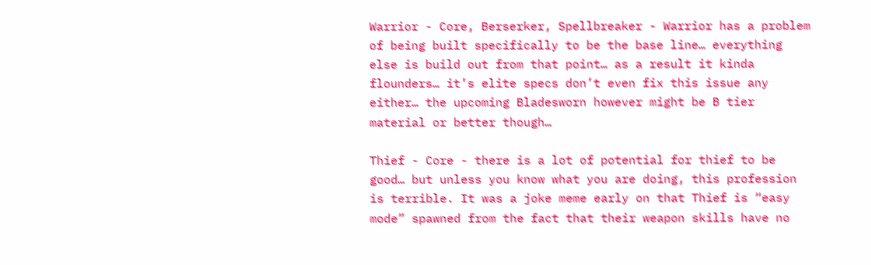Warrior - Core, Berserker, Spellbreaker - Warrior has a problem of being built specifically to be the base line… everything else is build out from that point… as a result it kinda flounders… it’s elite specs don’t even fix this issue any either… the upcoming Bladesworn however might be B tier material or better though…

Thief - Core - there is a lot of potential for thief to be good… but unless you know what you are doing, this profession is terrible. It was a joke meme early on that Thief is “easy mode” spawned from the fact that their weapon skills have no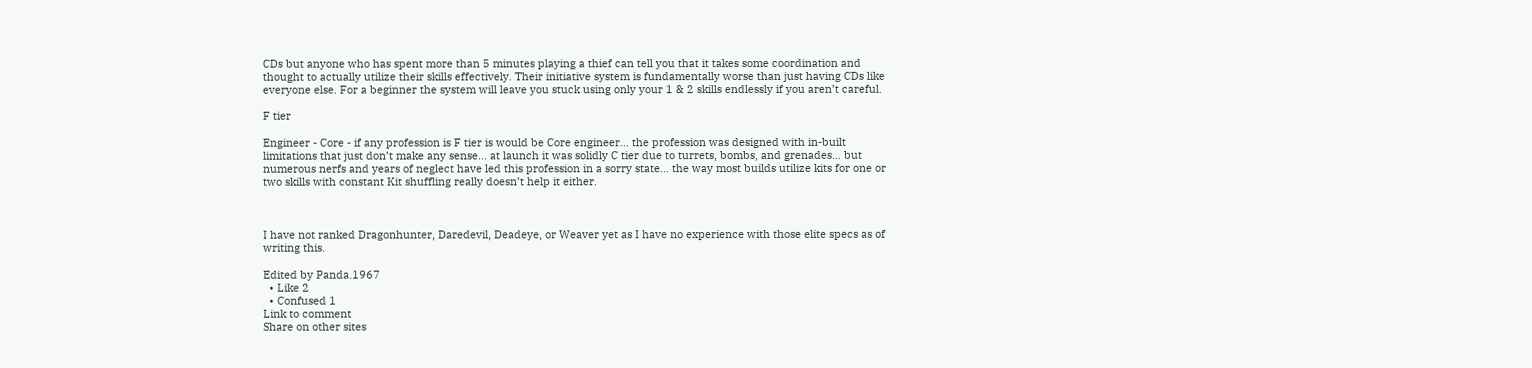CDs but anyone who has spent more than 5 minutes playing a thief can tell you that it takes some coordination and thought to actually utilize their skills effectively. Their initiative system is fundamentally worse than just having CDs like everyone else. For a beginner the system will leave you stuck using only your 1 & 2 skills endlessly if you aren’t careful.

F tier

Engineer - Core - if any profession is F tier is would be Core engineer… the profession was designed with in-built limitations that just don’t make any sense… at launch it was solidly C tier due to turrets, bombs, and grenades… but numerous nerfs and years of neglect have led this profession in a sorry state… the way most builds utilize kits for one or two skills with constant Kit shuffling really doesn’t help it either.



I have not ranked Dragonhunter, Daredevil, Deadeye, or Weaver yet as I have no experience with those elite specs as of writing this.

Edited by Panda.1967
  • Like 2
  • Confused 1
Link to comment
Share on other sites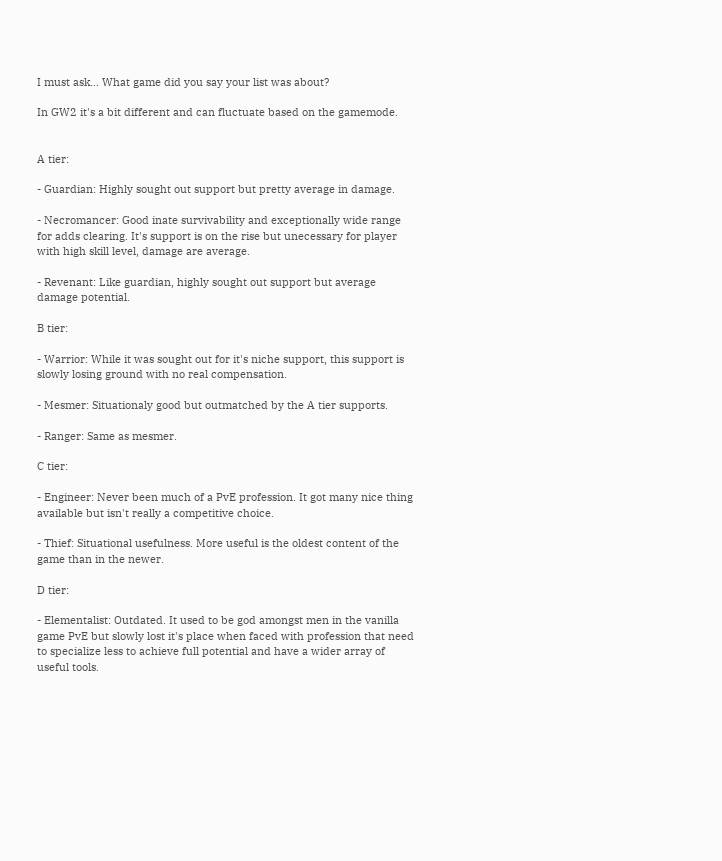I must ask... What game did you say your list was about?

In GW2 it's a bit different and can fluctuate based on the gamemode.


A tier:

- Guardian: Highly sought out support but pretty average in damage.

- Necromancer: Good inate survivability and exceptionally wide range for adds clearing. It's support is on the rise but unecessary for player with high skill level, damage are average.

- Revenant: Like guardian, highly sought out support but average damage potential.

B tier:

- Warrior: While it was sought out for it's niche support, this support is slowly losing ground with no real compensation.

- Mesmer: Situationaly good but outmatched by the A tier supports.

- Ranger: Same as mesmer.

C tier:

- Engineer: Never been much of a PvE profession. It got many nice thing available but isn't really a competitive choice.

- Thief: Situational usefulness. More useful is the oldest content of the game than in the newer.

D tier:

- Elementalist: Outdated. It used to be god amongst men in the vanilla game PvE but slowly lost it's place when faced with profession that need to specialize less to achieve full potential and have a wider array of useful tools.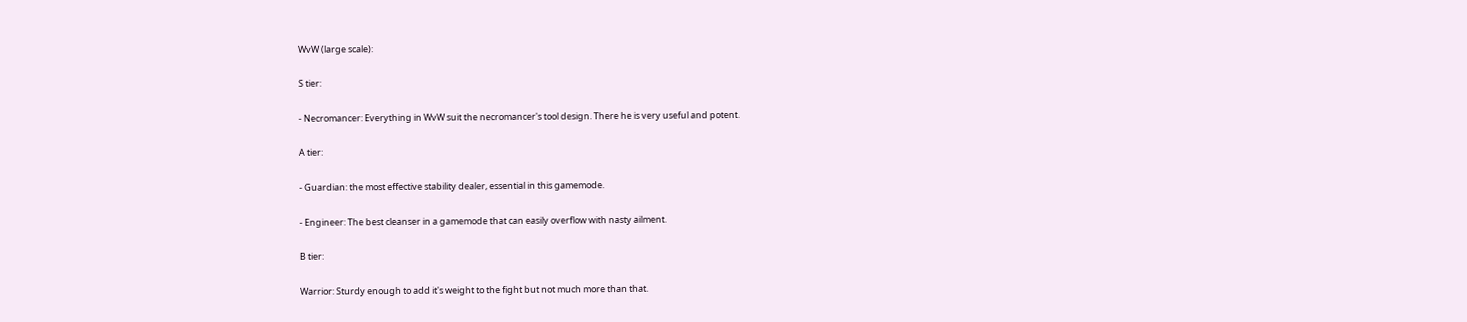WvW (large scale):

S tier:

- Necromancer: Everything in WvW suit the necromancer's tool design. There he is very useful and potent.

A tier:

- Guardian: the most effective stability dealer, essential in this gamemode.

- Engineer: The best cleanser in a gamemode that can easily overflow with nasty ailment.

B tier:

Warrior: Sturdy enough to add it's weight to the fight but not much more than that.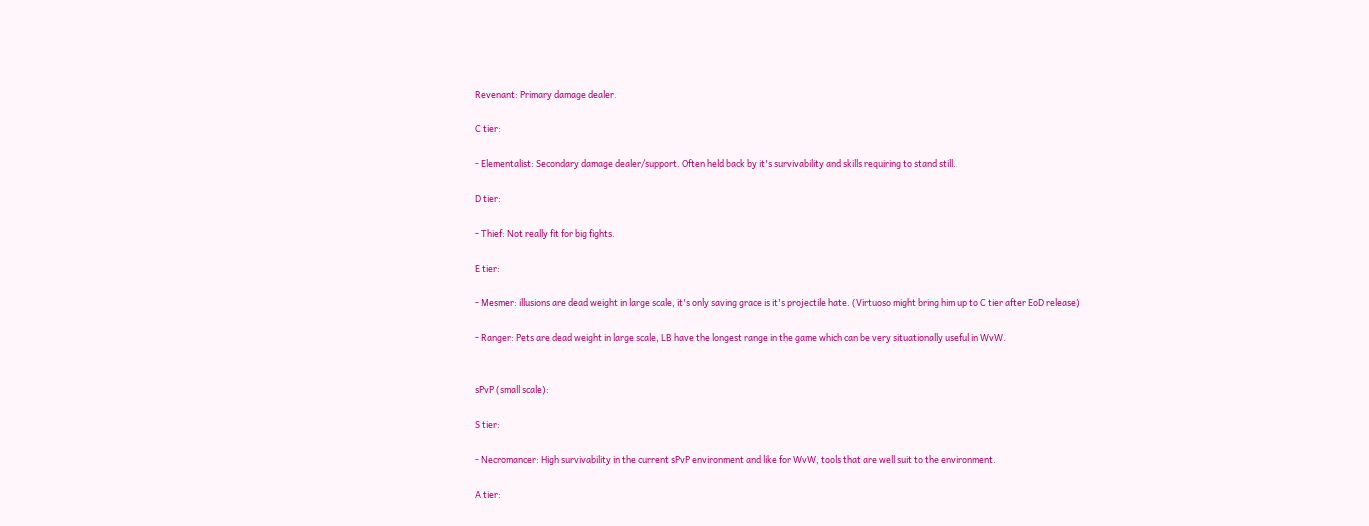Revenant: Primary damage dealer.

C tier:

- Elementalist: Secondary damage dealer/support. Often held back by it's survivability and skills requiring to stand still.

D tier:

- Thief: Not really fit for big fights.

E tier:

- Mesmer: illusions are dead weight in large scale, it's only saving grace is it's projectile hate. (Virtuoso might bring him up to C tier after EoD release)

- Ranger: Pets are dead weight in large scale, LB have the longest range in the game which can be very situationally useful in WvW.


sPvP (small scale):

S tier:

- Necromancer: High survivability in the current sPvP environment and like for WvW, tools that are well suit to the environment.

A tier: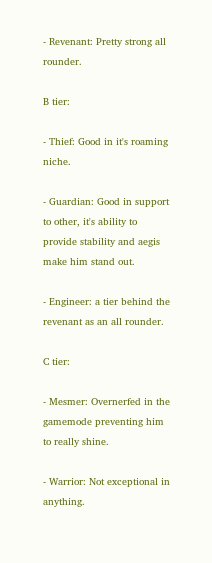- Revenant: Pretty strong all rounder.

B tier:

- Thief: Good in it's roaming niche.

- Guardian: Good in support to other, it's ability to provide stability and aegis make him stand out.

- Engineer: a tier behind the revenant as an all rounder.

C tier:

- Mesmer: Overnerfed in the gamemode preventing him to really shine.

- Warrior: Not exceptional in anything.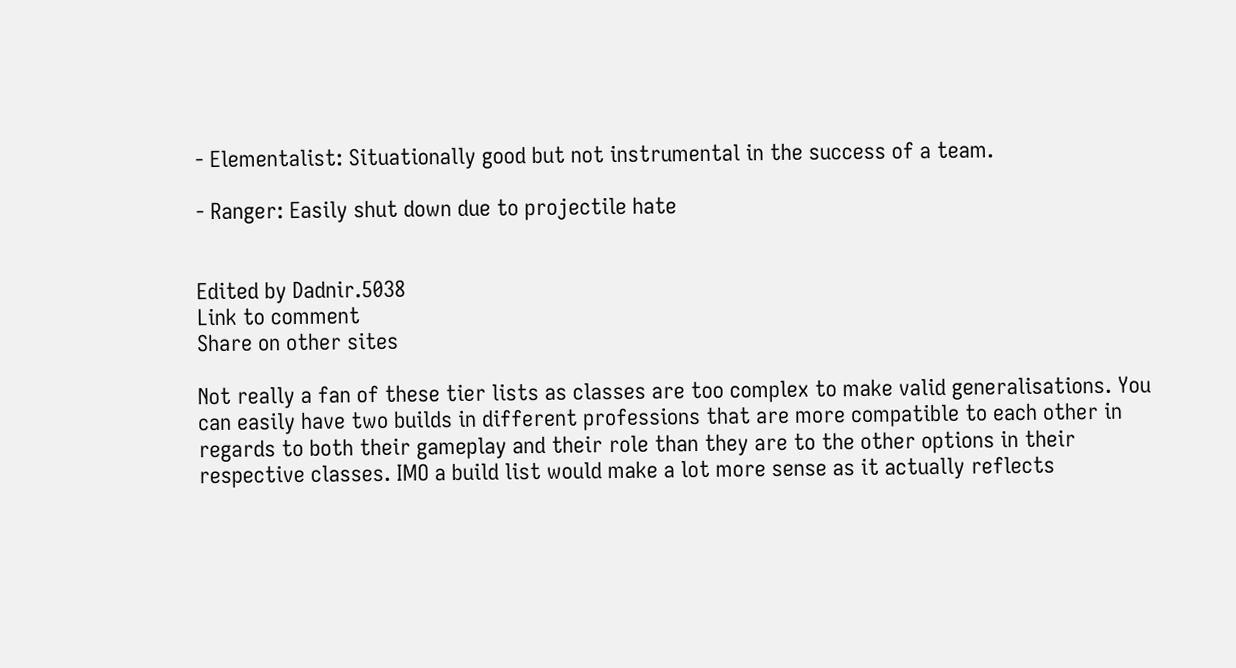- Elementalist: Situationally good but not instrumental in the success of a team.

- Ranger: Easily shut down due to projectile hate


Edited by Dadnir.5038
Link to comment
Share on other sites

Not really a fan of these tier lists as classes are too complex to make valid generalisations. You can easily have two builds in different professions that are more compatible to each other in regards to both their gameplay and their role than they are to the other options in their respective classes. IMO a build list would make a lot more sense as it actually reflects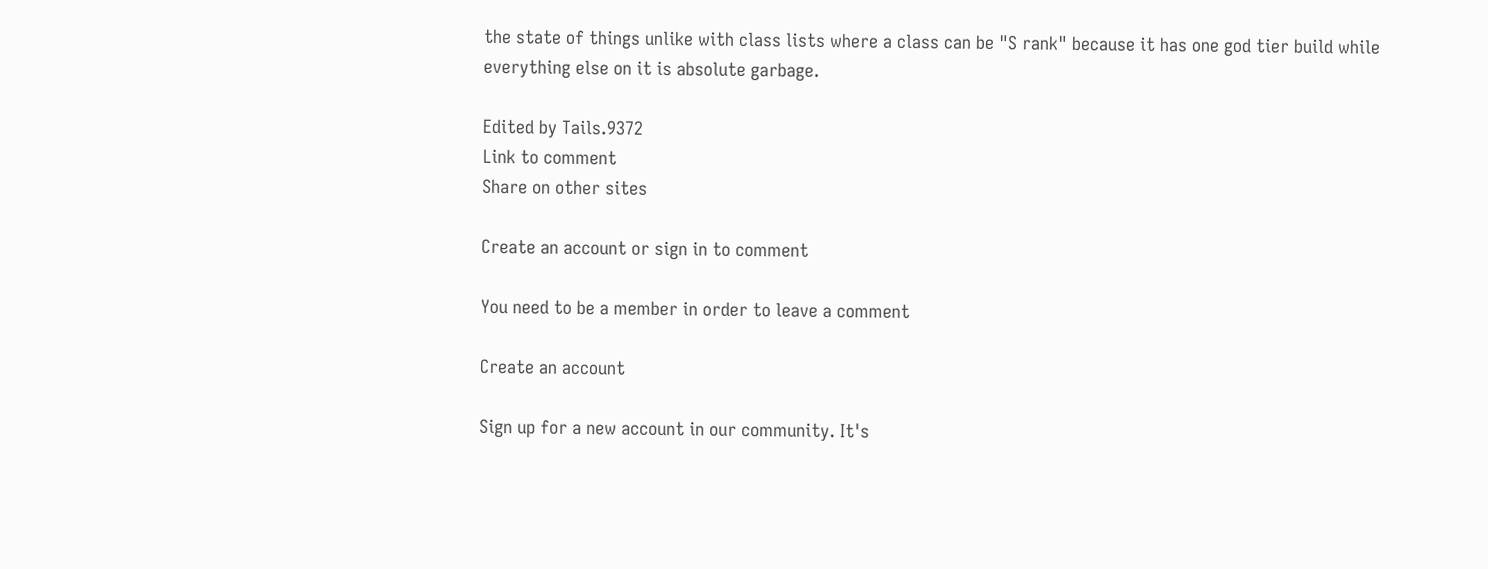the state of things unlike with class lists where a class can be "S rank" because it has one god tier build while everything else on it is absolute garbage.

Edited by Tails.9372
Link to comment
Share on other sites

Create an account or sign in to comment

You need to be a member in order to leave a comment

Create an account

Sign up for a new account in our community. It's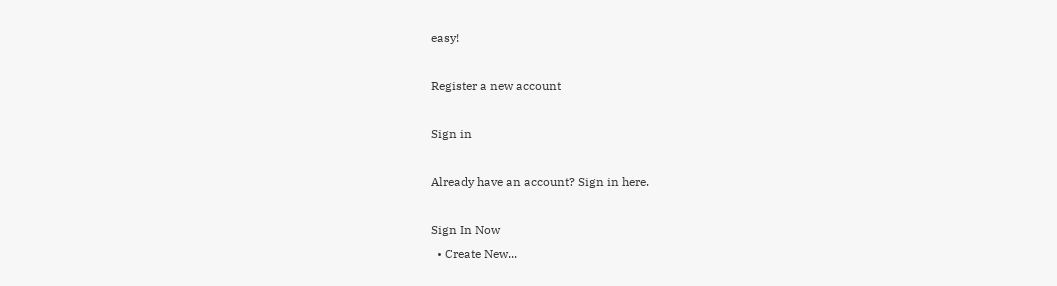easy!

Register a new account

Sign in

Already have an account? Sign in here.

Sign In Now
  • Create New...